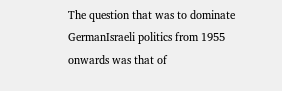The question that was to dominate GermanIsraeli politics from 1955 onwards was that of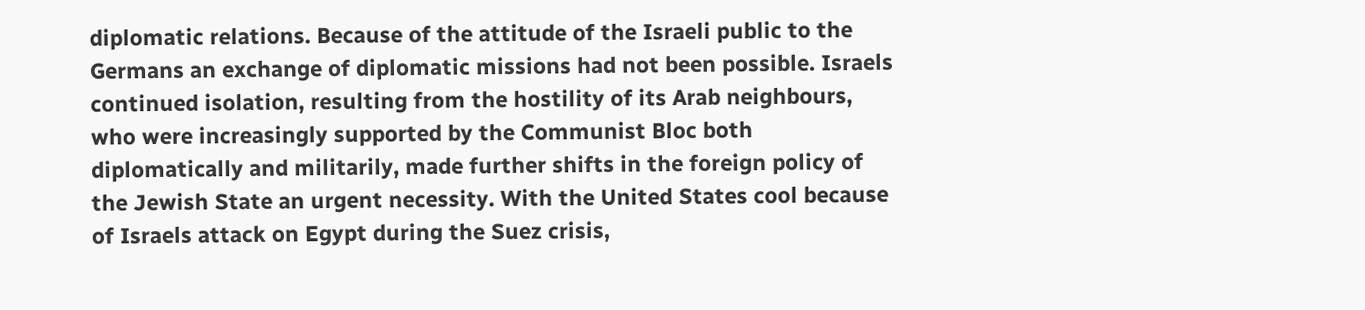diplomatic relations. Because of the attitude of the Israeli public to the Germans an exchange of diplomatic missions had not been possible. Israels continued isolation, resulting from the hostility of its Arab neighbours, who were increasingly supported by the Communist Bloc both diplomatically and militarily, made further shifts in the foreign policy of the Jewish State an urgent necessity. With the United States cool because of Israels attack on Egypt during the Suez crisis,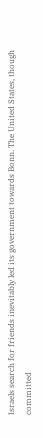Israels search for friends inevitably led its government towards Bonn. The United States, though committed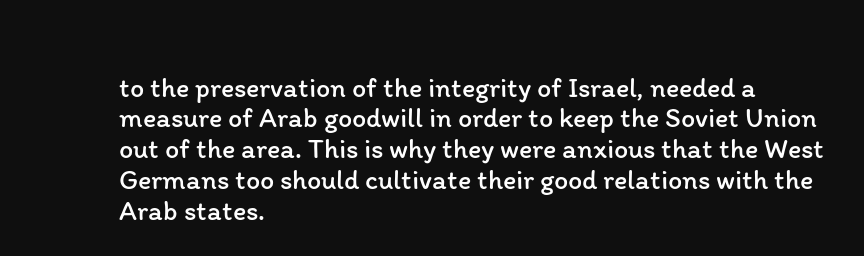to the preservation of the integrity of Israel, needed a measure of Arab goodwill in order to keep the Soviet Union out of the area. This is why they were anxious that the West Germans too should cultivate their good relations with the Arab states.